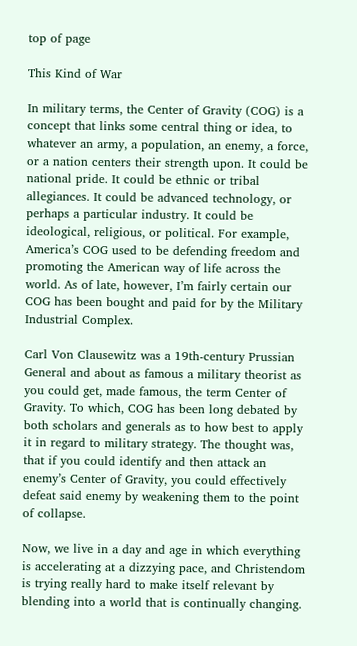top of page

This Kind of War

In military terms, the Center of Gravity (COG) is a concept that links some central thing or idea, to whatever an army, a population, an enemy, a force, or a nation centers their strength upon. It could be national pride. It could be ethnic or tribal allegiances. It could be advanced technology, or perhaps a particular industry. It could be ideological, religious, or political. For example, America’s COG used to be defending freedom and promoting the American way of life across the world. As of late, however, I’m fairly certain our COG has been bought and paid for by the Military Industrial Complex.

Carl Von Clausewitz was a 19th-century Prussian General and about as famous a military theorist as you could get, made famous, the term Center of Gravity. To which, COG has been long debated by both scholars and generals as to how best to apply it in regard to military strategy. The thought was, that if you could identify and then attack an enemy’s Center of Gravity, you could effectively defeat said enemy by weakening them to the point of collapse.

Now, we live in a day and age in which everything is accelerating at a dizzying pace, and Christendom is trying really hard to make itself relevant by blending into a world that is continually changing.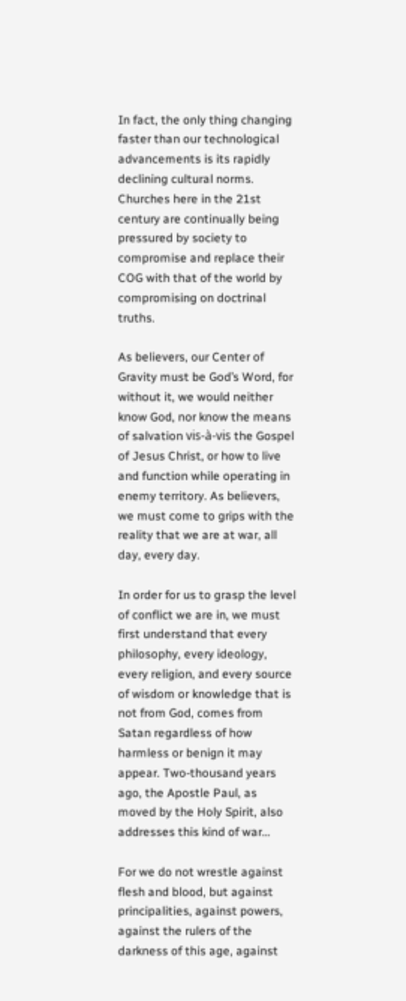In fact, the only thing changing faster than our technological advancements is its rapidly declining cultural norms. Churches here in the 21st century are continually being pressured by society to compromise and replace their COG with that of the world by compromising on doctrinal truths.

As believers, our Center of Gravity must be God’s Word, for without it, we would neither know God, nor know the means of salvation vis-à-vis the Gospel of Jesus Christ, or how to live and function while operating in enemy territory. As believers, we must come to grips with the reality that we are at war, all day, every day.

In order for us to grasp the level of conflict we are in, we must first understand that every philosophy, every ideology, every religion, and every source of wisdom or knowledge that is not from God, comes from Satan regardless of how harmless or benign it may appear. Two-thousand years ago, the Apostle Paul, as moved by the Holy Spirit, also addresses this kind of war…

For we do not wrestle against flesh and blood, but against principalities, against powers, against the rulers of the darkness of this age, against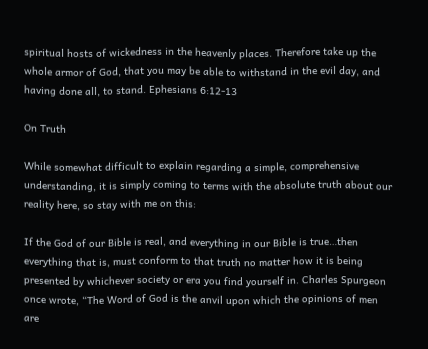spiritual hosts of wickedness in the heavenly places. Therefore take up the whole armor of God, that you may be able to withstand in the evil day, and having done all, to stand. Ephesians 6:12-13

On Truth

While somewhat difficult to explain regarding a simple, comprehensive understanding, it is simply coming to terms with the absolute truth about our reality here, so stay with me on this:

If the God of our Bible is real, and everything in our Bible is true…then everything that is, must conform to that truth no matter how it is being presented by whichever society or era you find yourself in. Charles Spurgeon once wrote, “The Word of God is the anvil upon which the opinions of men are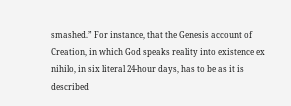smashed.” For instance, that the Genesis account of Creation, in which God speaks reality into existence ex nihilo, in six literal 24-hour days, has to be as it is described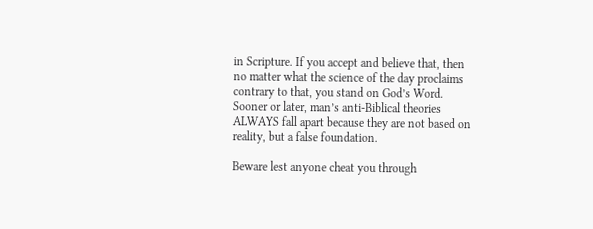in Scripture. If you accept and believe that, then no matter what the science of the day proclaims contrary to that, you stand on God’s Word. Sooner or later, man’s anti-Biblical theories ALWAYS fall apart because they are not based on reality, but a false foundation.

Beware lest anyone cheat you through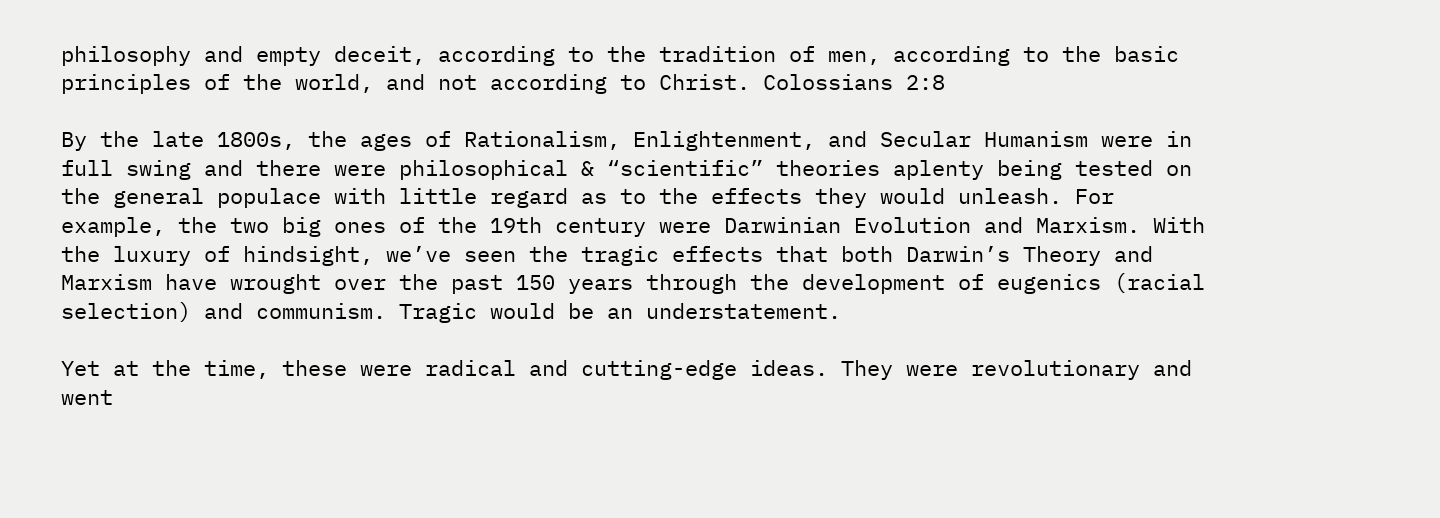philosophy and empty deceit, according to the tradition of men, according to the basic principles of the world, and not according to Christ. Colossians 2:8

By the late 1800s, the ages of Rationalism, Enlightenment, and Secular Humanism were in full swing and there were philosophical & “scientific” theories aplenty being tested on the general populace with little regard as to the effects they would unleash. For example, the two big ones of the 19th century were Darwinian Evolution and Marxism. With the luxury of hindsight, we’ve seen the tragic effects that both Darwin’s Theory and Marxism have wrought over the past 150 years through the development of eugenics (racial selection) and communism. Tragic would be an understatement.

Yet at the time, these were radical and cutting-edge ideas. They were revolutionary and went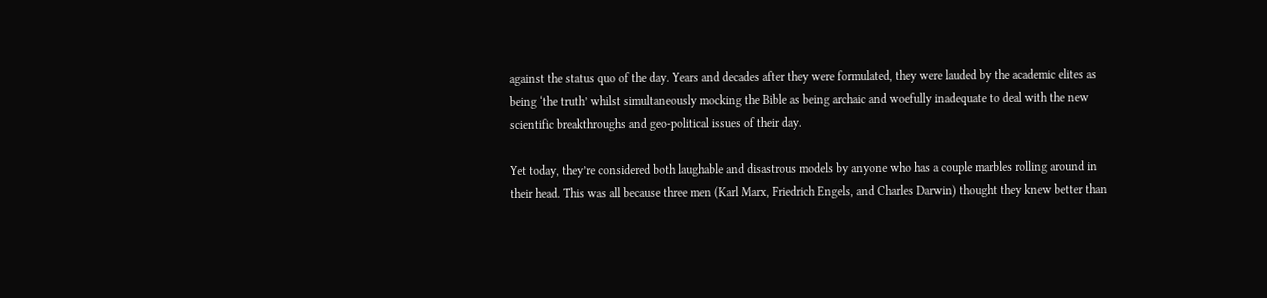against the status quo of the day. Years and decades after they were formulated, they were lauded by the academic elites as being ‘the truth’ whilst simultaneously mocking the Bible as being archaic and woefully inadequate to deal with the new scientific breakthroughs and geo-political issues of their day.

Yet today, they’re considered both laughable and disastrous models by anyone who has a couple marbles rolling around in their head. This was all because three men (Karl Marx, Friedrich Engels, and Charles Darwin) thought they knew better than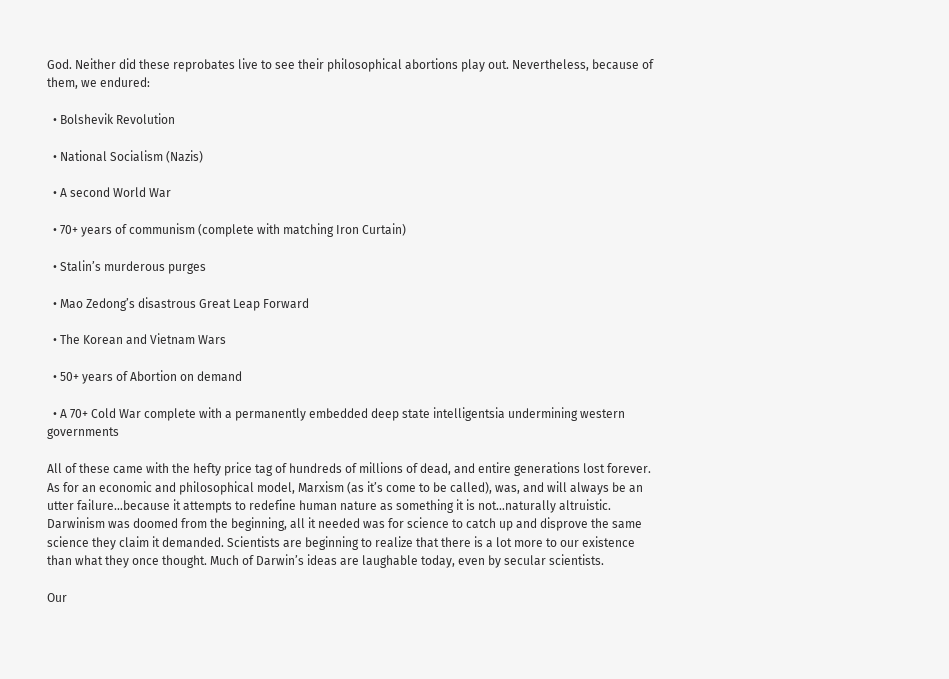God. Neither did these reprobates live to see their philosophical abortions play out. Nevertheless, because of them, we endured:

  • Bolshevik Revolution

  • National Socialism (Nazis)

  • A second World War

  • 70+ years of communism (complete with matching Iron Curtain)

  • Stalin’s murderous purges

  • Mao Zedong’s disastrous Great Leap Forward

  • The Korean and Vietnam Wars

  • 50+ years of Abortion on demand

  • A 70+ Cold War complete with a permanently embedded deep state intelligentsia undermining western governments

All of these came with the hefty price tag of hundreds of millions of dead, and entire generations lost forever. As for an economic and philosophical model, Marxism (as it’s come to be called), was, and will always be an utter failure…because it attempts to redefine human nature as something it is not…naturally altruistic. Darwinism was doomed from the beginning, all it needed was for science to catch up and disprove the same science they claim it demanded. Scientists are beginning to realize that there is a lot more to our existence than what they once thought. Much of Darwin’s ideas are laughable today, even by secular scientists.

Our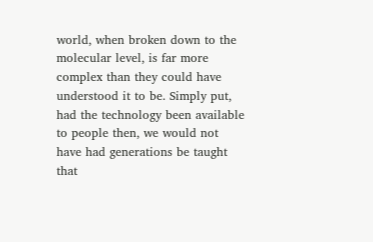world, when broken down to the molecular level, is far more complex than they could have understood it to be. Simply put, had the technology been available to people then, we would not have had generations be taught that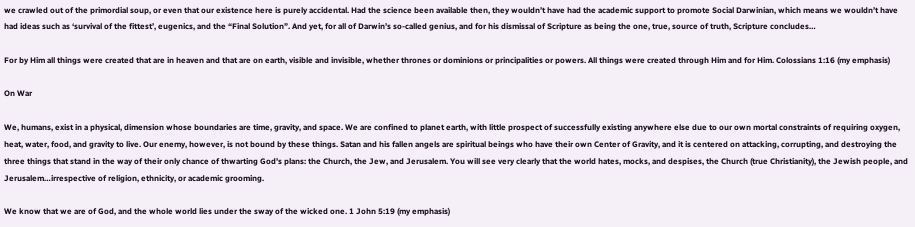we crawled out of the primordial soup, or even that our existence here is purely accidental. Had the science been available then, they wouldn’t have had the academic support to promote Social Darwinian, which means we wouldn’t have had ideas such as ‘survival of the fittest’, eugenics, and the “Final Solution”. And yet, for all of Darwin’s so-called genius, and for his dismissal of Scripture as being the one, true, source of truth, Scripture concludes…

For by Him all things were created that are in heaven and that are on earth, visible and invisible, whether thrones or dominions or principalities or powers. All things were created through Him and for Him. Colossians 1:16 (my emphasis)

On War

We, humans, exist in a physical, dimension whose boundaries are time, gravity, and space. We are confined to planet earth, with little prospect of successfully existing anywhere else due to our own mortal constraints of requiring oxygen, heat, water, food, and gravity to live. Our enemy, however, is not bound by these things. Satan and his fallen angels are spiritual beings who have their own Center of Gravity, and it is centered on attacking, corrupting, and destroying the three things that stand in the way of their only chance of thwarting God’s plans: the Church, the Jew, and Jerusalem. You will see very clearly that the world hates, mocks, and despises, the Church (true Christianity), the Jewish people, and Jerusalem…irrespective of religion, ethnicity, or academic grooming.

We know that we are of God, and the whole world lies under the sway of the wicked one. 1 John 5:19 (my emphasis)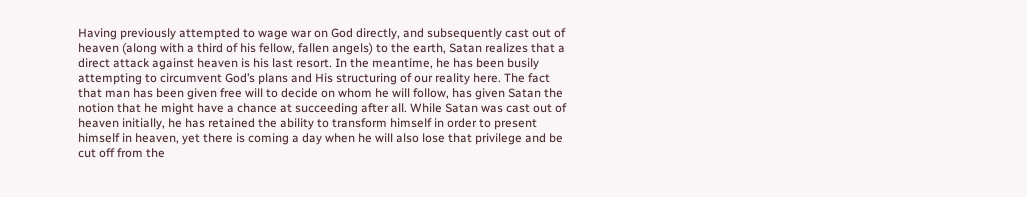Having previously attempted to wage war on God directly, and subsequently cast out of heaven (along with a third of his fellow, fallen angels) to the earth, Satan realizes that a direct attack against heaven is his last resort. In the meantime, he has been busily attempting to circumvent God’s plans and His structuring of our reality here. The fact that man has been given free will to decide on whom he will follow, has given Satan the notion that he might have a chance at succeeding after all. While Satan was cast out of heaven initially, he has retained the ability to transform himself in order to present himself in heaven, yet there is coming a day when he will also lose that privilege and be cut off from the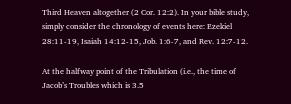Third Heaven altogether (2 Cor. 12:2). In your bible study, simply consider the chronology of events here: Ezekiel 28:11-19, Isaiah 14:12-15, Job. 1:6-7, and Rev. 12:7-12.

At the halfway point of the Tribulation (i.e., the time of Jacob’s Troubles which is 3.5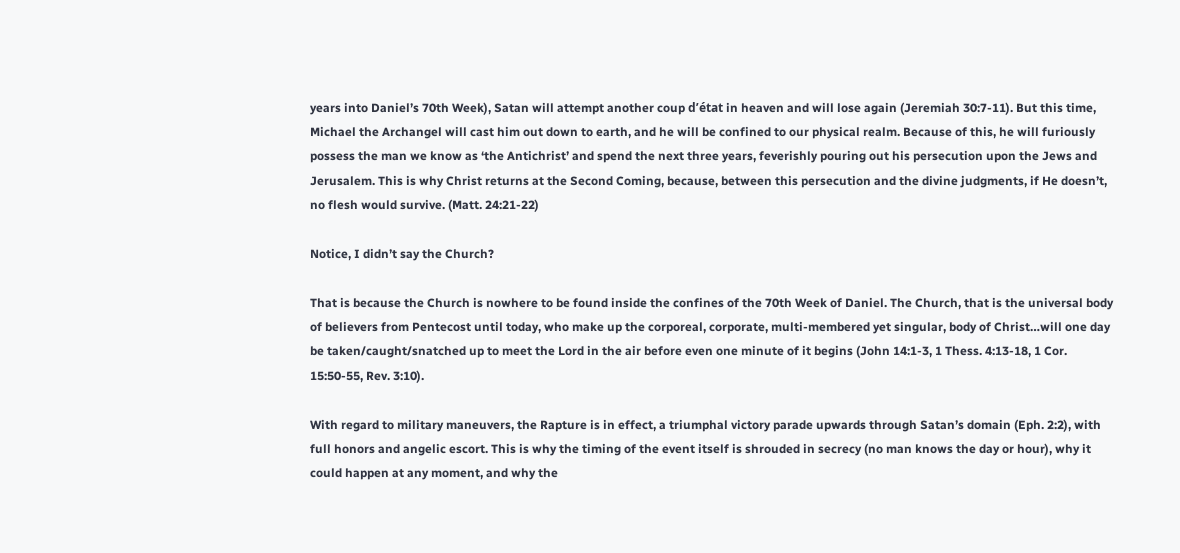years into Daniel’s 70th Week), Satan will attempt another coup d’état in heaven and will lose again (Jeremiah 30:7-11). But this time, Michael the Archangel will cast him out down to earth, and he will be confined to our physical realm. Because of this, he will furiously possess the man we know as ‘the Antichrist’ and spend the next three years, feverishly pouring out his persecution upon the Jews and Jerusalem. This is why Christ returns at the Second Coming, because, between this persecution and the divine judgments, if He doesn’t, no flesh would survive. (Matt. 24:21-22)

Notice, I didn’t say the Church?

That is because the Church is nowhere to be found inside the confines of the 70th Week of Daniel. The Church, that is the universal body of believers from Pentecost until today, who make up the corporeal, corporate, multi-membered yet singular, body of Christ…will one day be taken/caught/snatched up to meet the Lord in the air before even one minute of it begins (John 14:1-3, 1 Thess. 4:13-18, 1 Cor. 15:50-55, Rev. 3:10).

With regard to military maneuvers, the Rapture is in effect, a triumphal victory parade upwards through Satan’s domain (Eph. 2:2), with full honors and angelic escort. This is why the timing of the event itself is shrouded in secrecy (no man knows the day or hour), why it could happen at any moment, and why the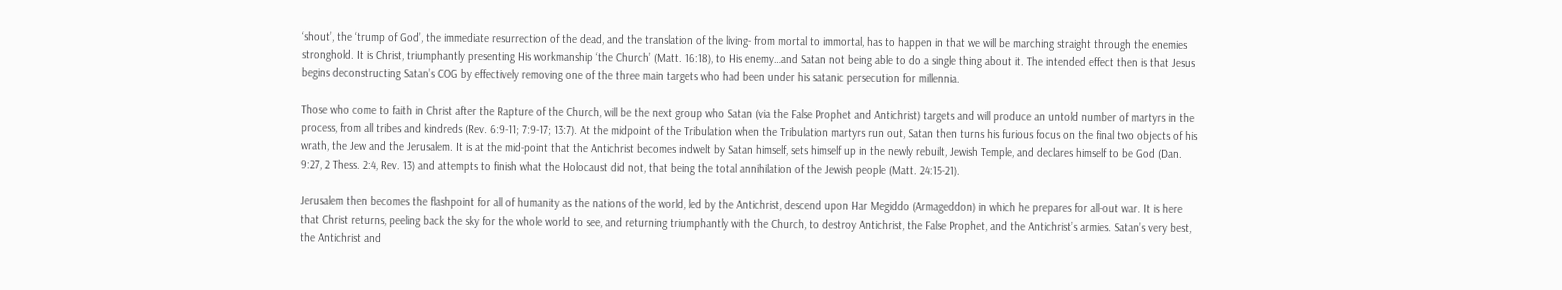‘shout’, the ‘trump of God’, the immediate resurrection of the dead, and the translation of the living- from mortal to immortal, has to happen in that we will be marching straight through the enemies stronghold. It is Christ, triumphantly presenting His workmanship ‘the Church’ (Matt. 16:18), to His enemy…and Satan not being able to do a single thing about it. The intended effect then is that Jesus begins deconstructing Satan’s COG by effectively removing one of the three main targets who had been under his satanic persecution for millennia.

Those who come to faith in Christ after the Rapture of the Church, will be the next group who Satan (via the False Prophet and Antichrist) targets and will produce an untold number of martyrs in the process, from all tribes and kindreds (Rev. 6:9-11; 7:9-17; 13:7). At the midpoint of the Tribulation when the Tribulation martyrs run out, Satan then turns his furious focus on the final two objects of his wrath, the Jew and the Jerusalem. It is at the mid-point that the Antichrist becomes indwelt by Satan himself, sets himself up in the newly rebuilt, Jewish Temple, and declares himself to be God (Dan. 9:27, 2 Thess. 2:4, Rev. 13) and attempts to finish what the Holocaust did not, that being the total annihilation of the Jewish people (Matt. 24:15-21).

Jerusalem then becomes the flashpoint for all of humanity as the nations of the world, led by the Antichrist, descend upon Har Megiddo (Armageddon) in which he prepares for all-out war. It is here that Christ returns, peeling back the sky for the whole world to see, and returning triumphantly with the Church, to destroy Antichrist, the False Prophet, and the Antichrist’s armies. Satan’s very best, the Antichrist and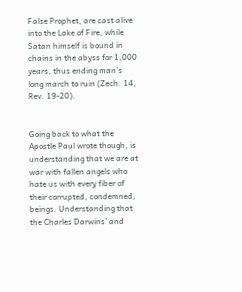False Prophet, are cast alive into the Lake of Fire, while Satan himself is bound in chains in the abyss for 1,000 years, thus ending man’s long march to ruin (Zech. 14, Rev. 19-20).


Going back to what the Apostle Paul wrote though, is understanding that we are at war with fallen angels who hate us with every fiber of their corrupted, condemned, beings. Understanding that the Charles Darwins’ and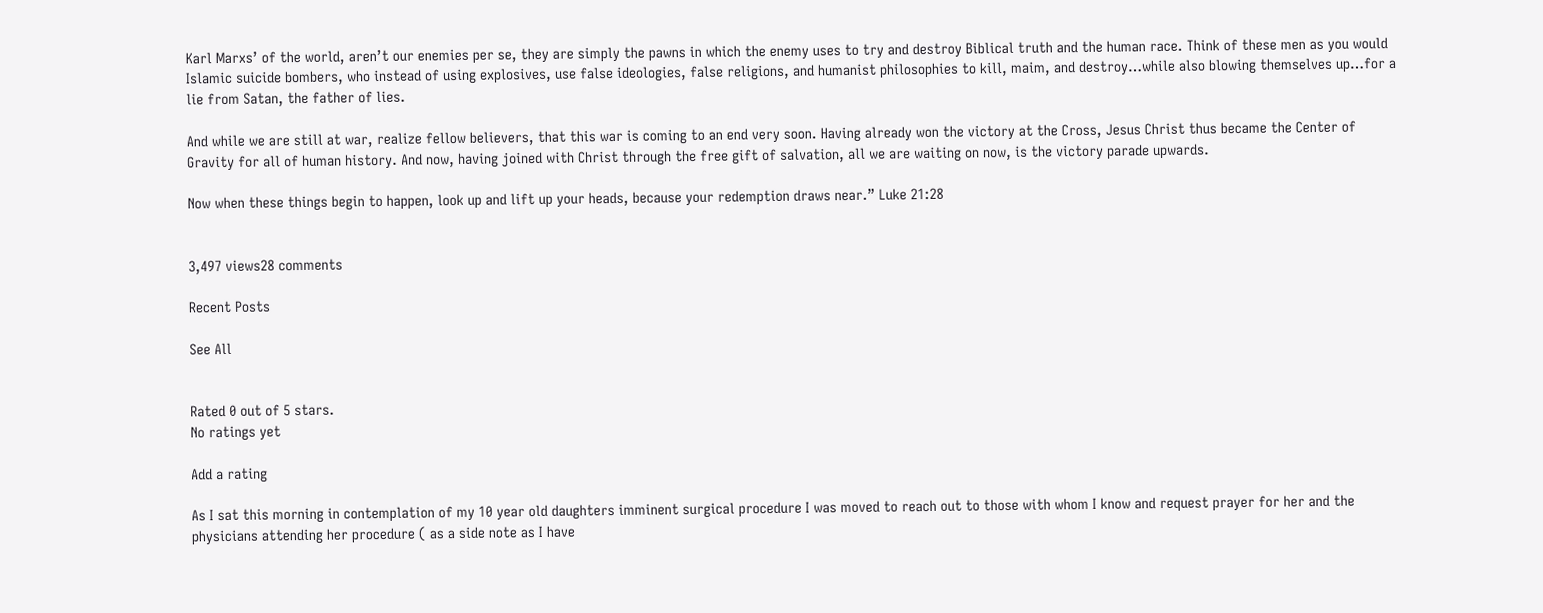Karl Marxs’ of the world, aren’t our enemies per se, they are simply the pawns in which the enemy uses to try and destroy Biblical truth and the human race. Think of these men as you would Islamic suicide bombers, who instead of using explosives, use false ideologies, false religions, and humanist philosophies to kill, maim, and destroy…while also blowing themselves up…for a lie from Satan, the father of lies.

And while we are still at war, realize fellow believers, that this war is coming to an end very soon. Having already won the victory at the Cross, Jesus Christ thus became the Center of Gravity for all of human history. And now, having joined with Christ through the free gift of salvation, all we are waiting on now, is the victory parade upwards.

Now when these things begin to happen, look up and lift up your heads, because your redemption draws near.” Luke 21:28


3,497 views28 comments

Recent Posts

See All


Rated 0 out of 5 stars.
No ratings yet

Add a rating

As I sat this morning in contemplation of my 10 year old daughters imminent surgical procedure I was moved to reach out to those with whom I know and request prayer for her and the physicians attending her procedure ( as a side note as I have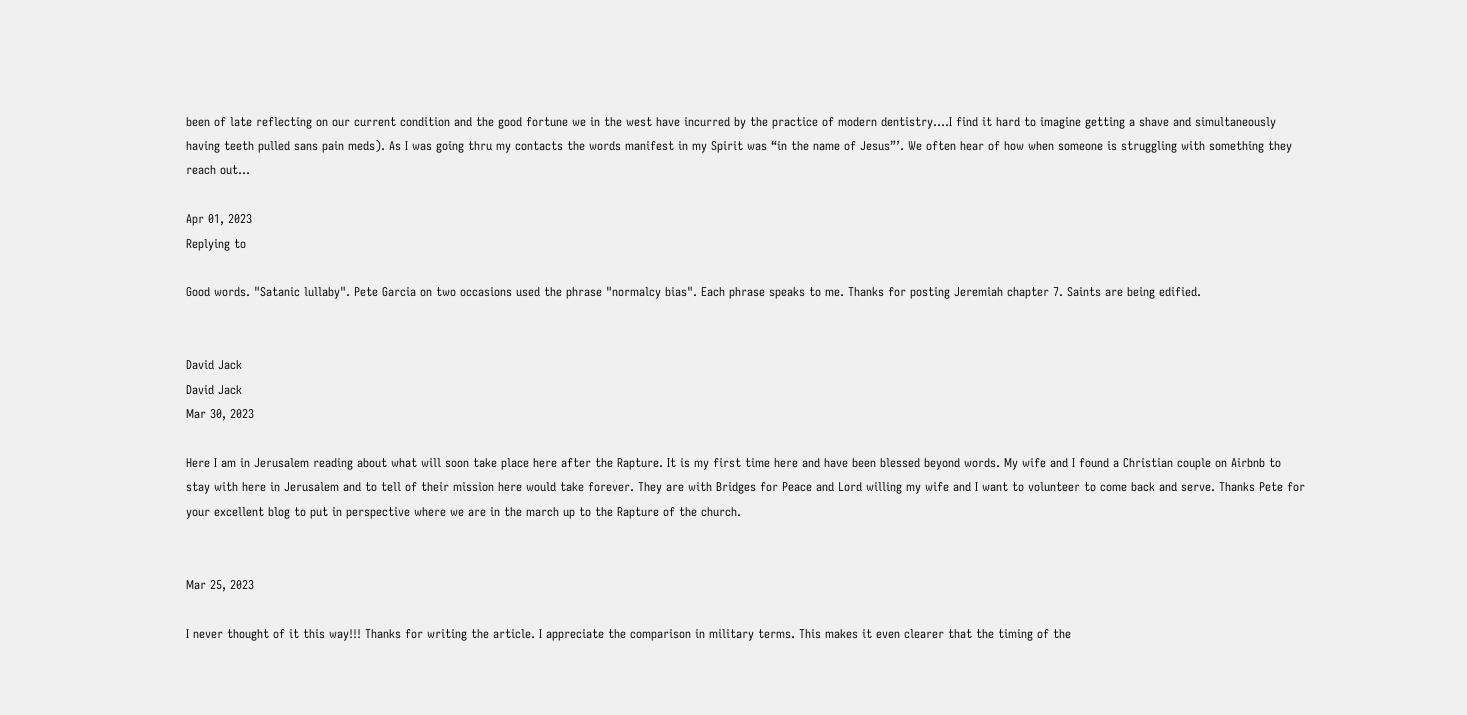been of late reflecting on our current condition and the good fortune we in the west have incurred by the practice of modern dentistry….I find it hard to imagine getting a shave and simultaneously having teeth pulled sans pain meds). As I was going thru my contacts the words manifest in my Spirit was “in the name of Jesus”’. We often hear of how when someone is struggling with something they reach out…

Apr 01, 2023
Replying to

Good words. "Satanic lullaby". Pete Garcia on two occasions used the phrase "normalcy bias". Each phrase speaks to me. Thanks for posting Jeremiah chapter 7. Saints are being edified.


David Jack
David Jack
Mar 30, 2023

Here I am in Jerusalem reading about what will soon take place here after the Rapture. It is my first time here and have been blessed beyond words. My wife and I found a Christian couple on Airbnb to stay with here in Jerusalem and to tell of their mission here would take forever. They are with Bridges for Peace and Lord willing my wife and I want to volunteer to come back and serve. Thanks Pete for your excellent blog to put in perspective where we are in the march up to the Rapture of the church.


Mar 25, 2023

I never thought of it this way!!! Thanks for writing the article. I appreciate the comparison in military terms. This makes it even clearer that the timing of the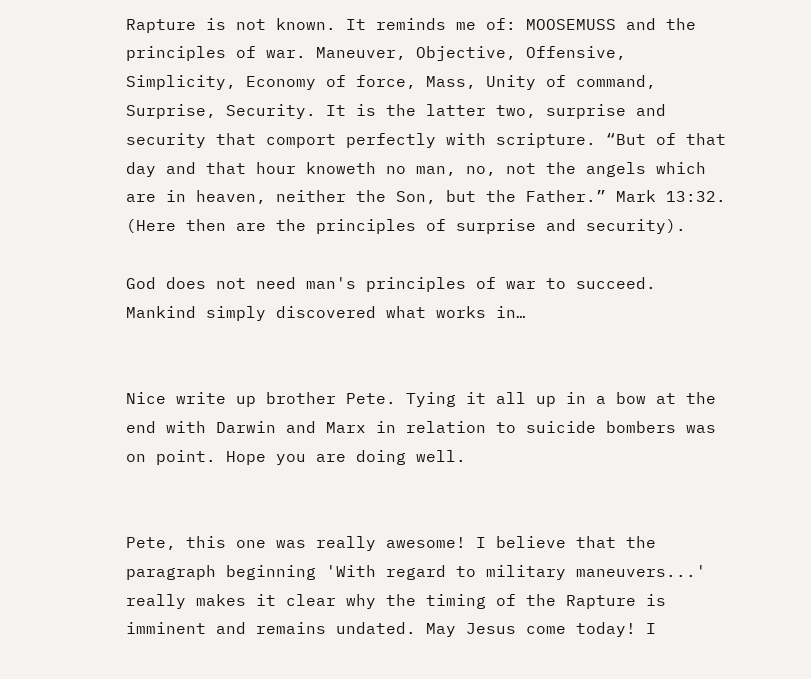Rapture is not known. It reminds me of: MOOSEMUSS and the principles of war. Maneuver, Objective, Offensive, Simplicity, Economy of force, Mass, Unity of command, Surprise, Security. It is the latter two, surprise and security that comport perfectly with scripture. “But of that day and that hour knoweth no man, no, not the angels which are in heaven, neither the Son, but the Father.” Mark 13:32. (Here then are the principles of surprise and security).

God does not need man's principles of war to succeed. Mankind simply discovered what works in…


Nice write up brother Pete. Tying it all up in a bow at the end with Darwin and Marx in relation to suicide bombers was on point. Hope you are doing well.


Pete, this one was really awesome! I believe that the paragraph beginning 'With regard to military maneuvers...' really makes it clear why the timing of the Rapture is imminent and remains undated. May Jesus come today! I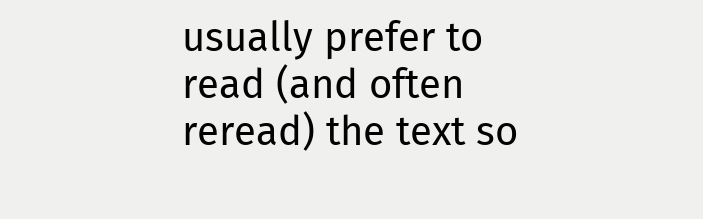usually prefer to read (and often reread) the text so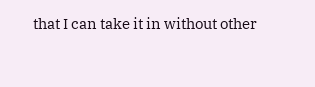that I can take it in without other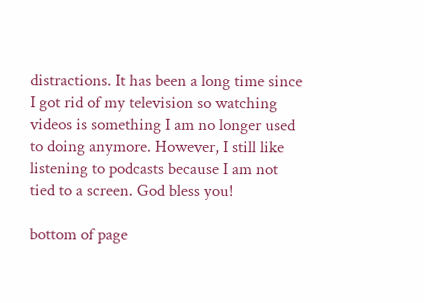distractions. It has been a long time since I got rid of my television so watching videos is something I am no longer used to doing anymore. However, I still like listening to podcasts because I am not tied to a screen. God bless you!

bottom of page